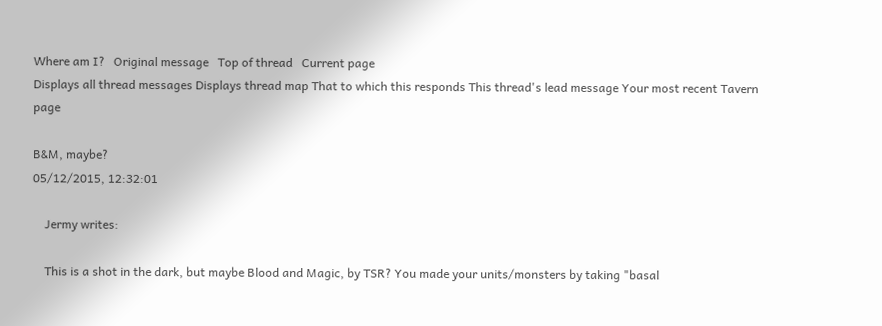Where am I?   Original message   Top of thread   Current page
Displays all thread messages Displays thread map That to which this responds This thread's lead message Your most recent Tavern page

B&M, maybe?
05/12/2015, 12:32:01

    Jermy writes:

    This is a shot in the dark, but maybe Blood and Magic, by TSR? You made your units/monsters by taking "basal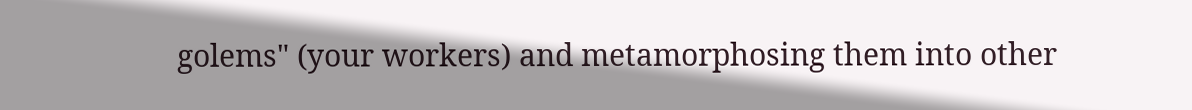golems" (your workers) and metamorphosing them into other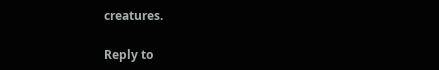creatures.

Reply to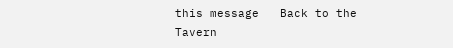this message   Back to the Tavern